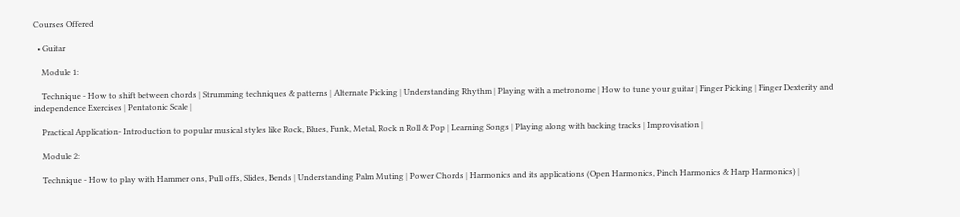Courses Offered

  • Guitar

    Module 1:

    Technique - How to shift between chords | Strumming techniques & patterns | Alternate Picking | Understanding Rhythm | Playing with a metronome | How to tune your guitar | Finger Picking | Finger Dexterity and independence Exercises | Pentatonic Scale |

    Practical Application- Introduction to popular musical styles like Rock, Blues, Funk, Metal, Rock n Roll & Pop | Learning Songs | Playing along with backing tracks | Improvisation |

    Module 2:

    Technique - How to play with Hammer ons, Pull offs, Slides, Bends | Understanding Palm Muting | Power Chords | Harmonics and its applications (Open Harmonics, Pinch Harmonics & Harp Harmonics) |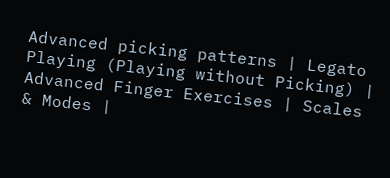Advanced picking patterns | Legato Playing (Playing without Picking) | Advanced Finger Exercises | Scales & Modes |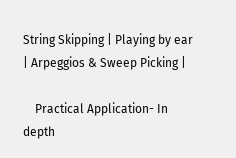String Skipping | Playing by ear | Arpeggios & Sweep Picking |

    Practical Application- In depth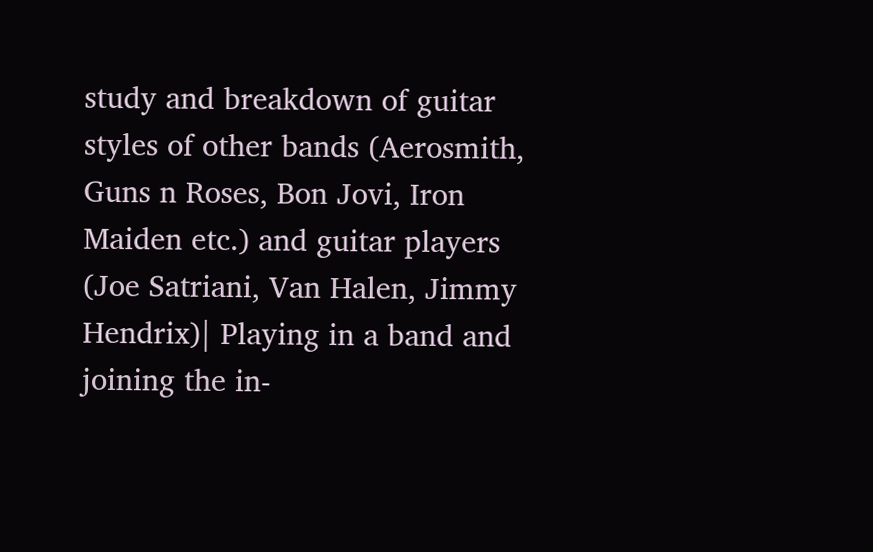study and breakdown of guitar styles of other bands (Aerosmith, Guns n Roses, Bon Jovi, Iron Maiden etc.) and guitar players (Joe Satriani, Van Halen, Jimmy Hendrix)| Playing in a band and joining the in-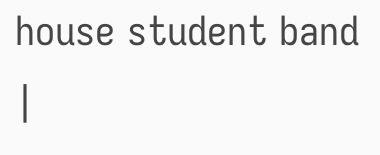house student band |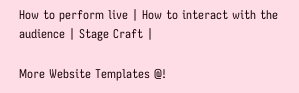How to perform live | How to interact with the audience | Stage Craft |

More Website Templates @!